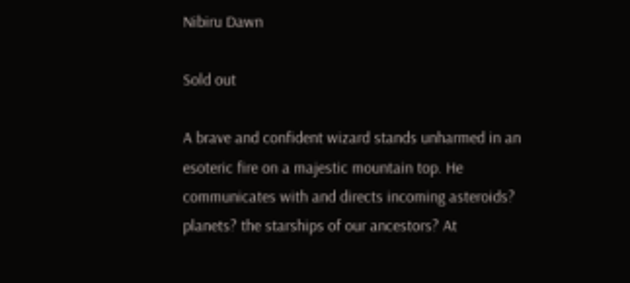Nibiru Dawn

Sold out

A brave and confident wizard stands unharmed in an esoteric fire on a majestic mountain top. He communicates with and directs incoming asteroids? planets? the starships of our ancestors? At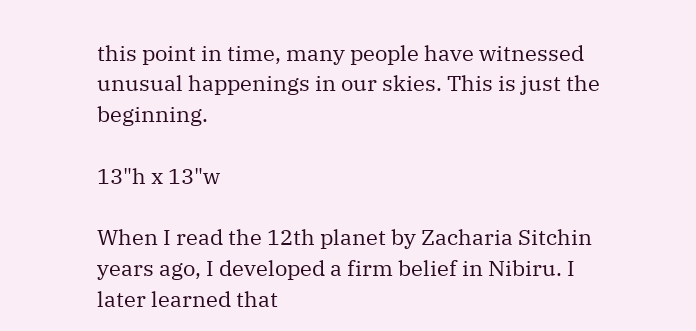this point in time, many people have witnessed unusual happenings in our skies. This is just the beginning.

13"h x 13"w

When I read the 12th planet by Zacharia Sitchin years ago, I developed a firm belief in Nibiru. I later learned that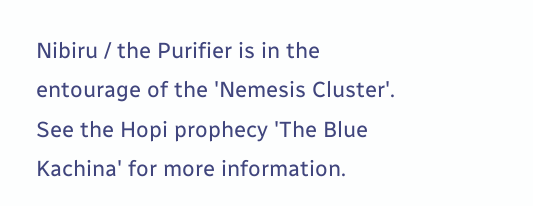Nibiru / the Purifier is in the entourage of the 'Nemesis Cluster'. See the Hopi prophecy 'The Blue Kachina' for more information.